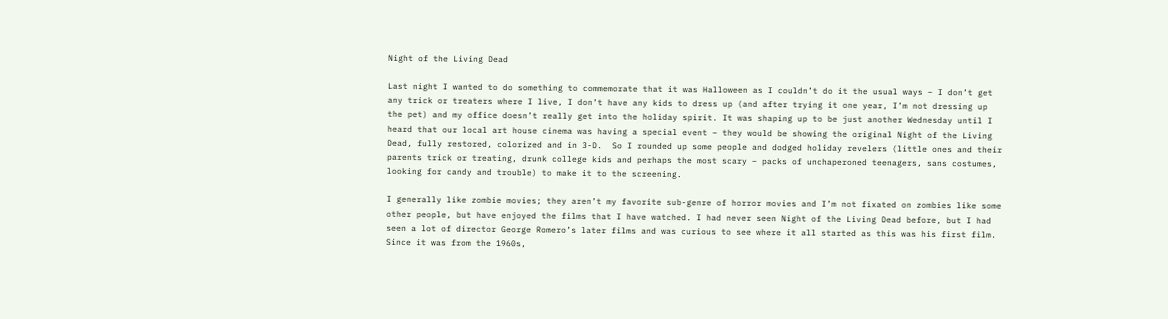Night of the Living Dead

Last night I wanted to do something to commemorate that it was Halloween as I couldn’t do it the usual ways – I don’t get any trick or treaters where I live, I don’t have any kids to dress up (and after trying it one year, I’m not dressing up the pet) and my office doesn’t really get into the holiday spirit. It was shaping up to be just another Wednesday until I heard that our local art house cinema was having a special event – they would be showing the original Night of the Living Dead, fully restored, colorized and in 3-D.  So I rounded up some people and dodged holiday revelers (little ones and their parents trick or treating, drunk college kids and perhaps the most scary – packs of unchaperoned teenagers, sans costumes, looking for candy and trouble) to make it to the screening.

I generally like zombie movies; they aren’t my favorite sub-genre of horror movies and I’m not fixated on zombies like some other people, but have enjoyed the films that I have watched. I had never seen Night of the Living Dead before, but I had seen a lot of director George Romero’s later films and was curious to see where it all started as this was his first film. Since it was from the 1960s,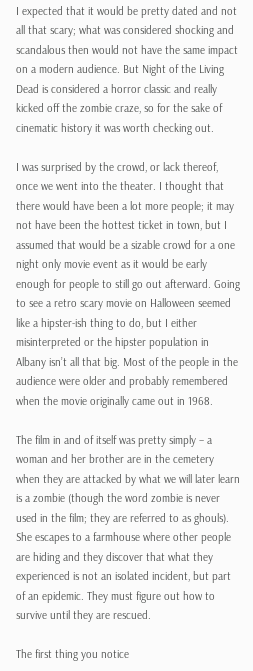I expected that it would be pretty dated and not all that scary; what was considered shocking and scandalous then would not have the same impact on a modern audience. But Night of the Living Dead is considered a horror classic and really kicked off the zombie craze, so for the sake of cinematic history it was worth checking out.

I was surprised by the crowd, or lack thereof, once we went into the theater. I thought that there would have been a lot more people; it may not have been the hottest ticket in town, but I assumed that would be a sizable crowd for a one night only movie event as it would be early enough for people to still go out afterward. Going to see a retro scary movie on Halloween seemed like a hipster-ish thing to do, but I either misinterpreted or the hipster population in Albany isn’t all that big. Most of the people in the audience were older and probably remembered when the movie originally came out in 1968.

The film in and of itself was pretty simply – a woman and her brother are in the cemetery when they are attacked by what we will later learn is a zombie (though the word zombie is never used in the film; they are referred to as ghouls). She escapes to a farmhouse where other people are hiding and they discover that what they experienced is not an isolated incident, but part of an epidemic. They must figure out how to survive until they are rescued.

The first thing you notice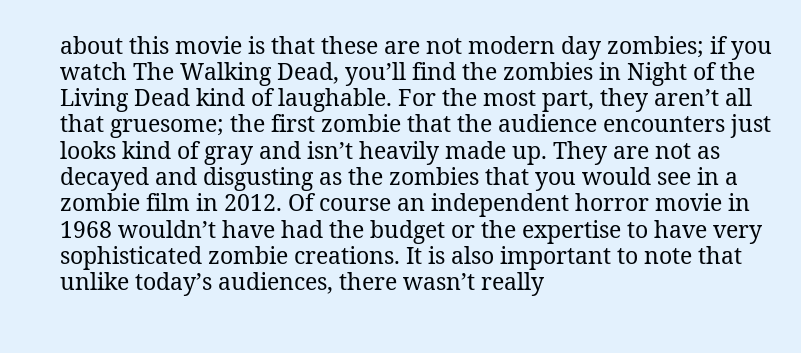about this movie is that these are not modern day zombies; if you watch The Walking Dead, you’ll find the zombies in Night of the Living Dead kind of laughable. For the most part, they aren’t all that gruesome; the first zombie that the audience encounters just looks kind of gray and isn’t heavily made up. They are not as decayed and disgusting as the zombies that you would see in a zombie film in 2012. Of course an independent horror movie in 1968 wouldn’t have had the budget or the expertise to have very sophisticated zombie creations. It is also important to note that unlike today’s audiences, there wasn’t really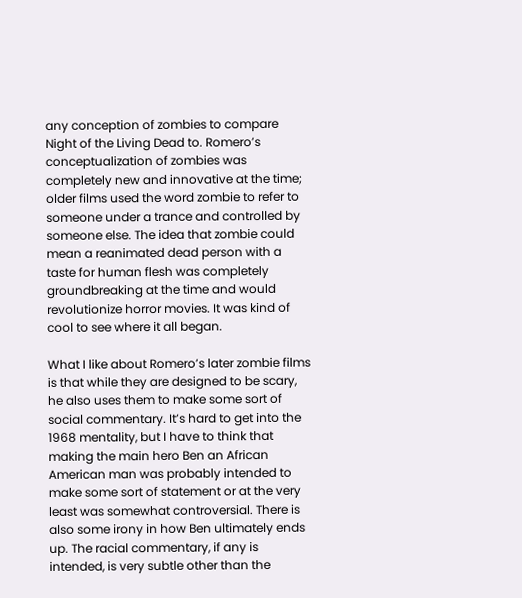any conception of zombies to compare Night of the Living Dead to. Romero’s conceptualization of zombies was completely new and innovative at the time; older films used the word zombie to refer to someone under a trance and controlled by someone else. The idea that zombie could mean a reanimated dead person with a taste for human flesh was completely groundbreaking at the time and would revolutionize horror movies. It was kind of cool to see where it all began.

What I like about Romero’s later zombie films is that while they are designed to be scary, he also uses them to make some sort of social commentary. It’s hard to get into the 1968 mentality, but I have to think that making the main hero Ben an African American man was probably intended to make some sort of statement or at the very least was somewhat controversial. There is also some irony in how Ben ultimately ends up. The racial commentary, if any is intended, is very subtle other than the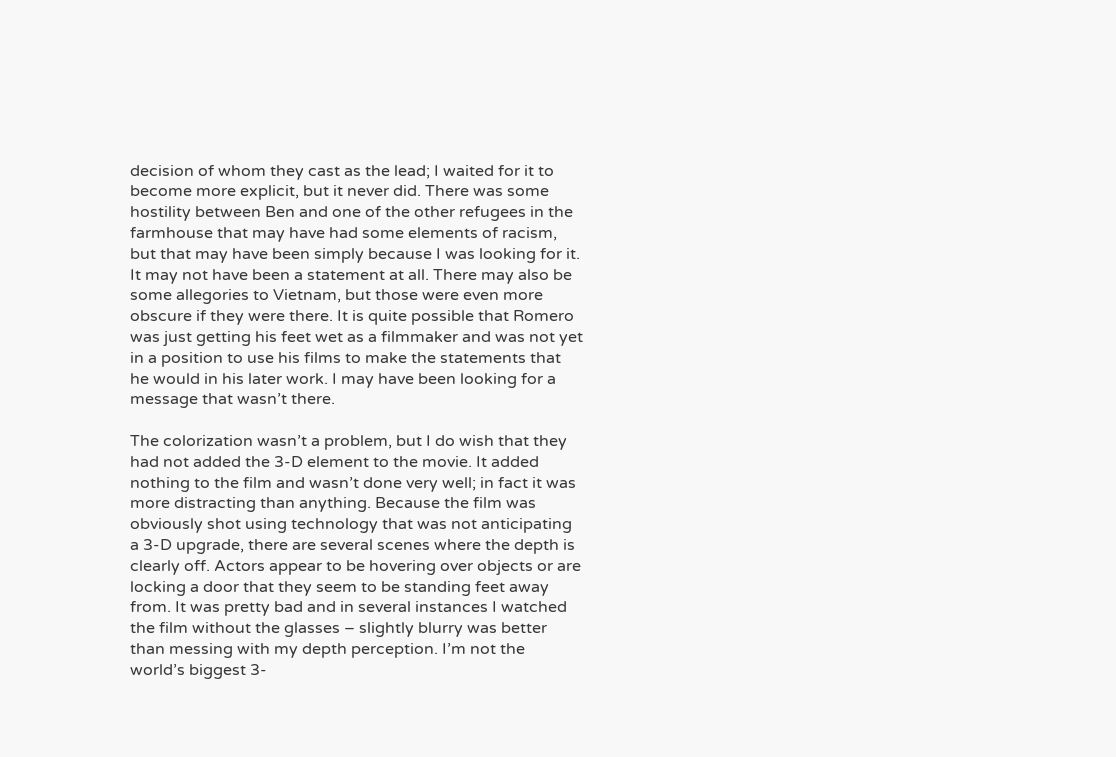decision of whom they cast as the lead; I waited for it to become more explicit, but it never did. There was some hostility between Ben and one of the other refugees in the farmhouse that may have had some elements of racism, but that may have been simply because I was looking for it. It may not have been a statement at all. There may also be some allegories to Vietnam, but those were even more obscure if they were there. It is quite possible that Romero was just getting his feet wet as a filmmaker and was not yet in a position to use his films to make the statements that he would in his later work. I may have been looking for a message that wasn’t there.

The colorization wasn’t a problem, but I do wish that they had not added the 3-D element to the movie. It added nothing to the film and wasn’t done very well; in fact it was more distracting than anything. Because the film was obviously shot using technology that was not anticipating a 3-D upgrade, there are several scenes where the depth is clearly off. Actors appear to be hovering over objects or are locking a door that they seem to be standing feet away from. It was pretty bad and in several instances I watched the film without the glasses – slightly blurry was better than messing with my depth perception. I’m not the world’s biggest 3-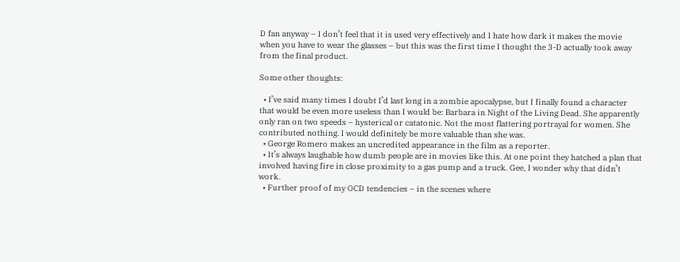D fan anyway – I don’t feel that it is used very effectively and I hate how dark it makes the movie when you have to wear the glasses – but this was the first time I thought the 3-D actually took away from the final product.

Some other thoughts:

  • I’ve said many times I doubt I’d last long in a zombie apocalypse, but I finally found a character that would be even more useless than I would be: Barbara in Night of the Living Dead. She apparently only ran on two speeds – hysterical or catatonic. Not the most flattering portrayal for women. She contributed nothing. I would definitely be more valuable than she was.
  • George Romero makes an uncredited appearance in the film as a reporter.
  • It’s always laughable how dumb people are in movies like this. At one point they hatched a plan that involved having fire in close proximity to a gas pump and a truck. Gee, I wonder why that didn’t work.
  • Further proof of my OCD tendencies – in the scenes where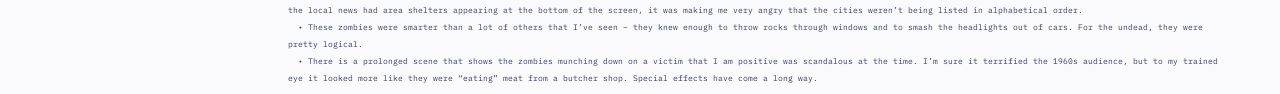the local news had area shelters appearing at the bottom of the screen, it was making me very angry that the cities weren’t being listed in alphabetical order.
  • These zombies were smarter than a lot of others that I’ve seen – they knew enough to throw rocks through windows and to smash the headlights out of cars. For the undead, they were pretty logical.
  • There is a prolonged scene that shows the zombies munching down on a victim that I am positive was scandalous at the time. I’m sure it terrified the 1960s audience, but to my trained eye it looked more like they were “eating” meat from a butcher shop. Special effects have come a long way.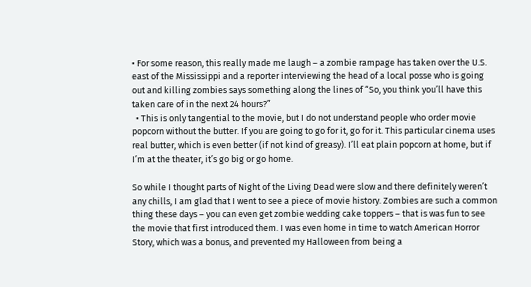• For some reason, this really made me laugh – a zombie rampage has taken over the U.S. east of the Mississippi and a reporter interviewing the head of a local posse who is going out and killing zombies says something along the lines of “So, you think you’ll have this taken care of in the next 24 hours?”
  • This is only tangential to the movie, but I do not understand people who order movie popcorn without the butter. If you are going to go for it, go for it. This particular cinema uses real butter, which is even better (if not kind of greasy). I’ll eat plain popcorn at home, but if I’m at the theater, it’s go big or go home.

So while I thought parts of Night of the Living Dead were slow and there definitely weren’t any chills, I am glad that I went to see a piece of movie history. Zombies are such a common thing these days – you can even get zombie wedding cake toppers – that is was fun to see the movie that first introduced them. I was even home in time to watch American Horror Story, which was a bonus, and prevented my Halloween from being a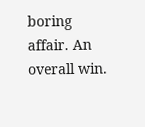boring affair. An overall win.